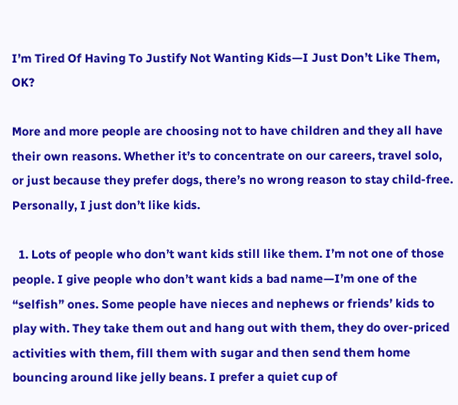I’m Tired Of Having To Justify Not Wanting Kids—I Just Don’t Like Them, OK?

More and more people are choosing not to have children and they all have their own reasons. Whether it’s to concentrate on our careers, travel solo, or just because they prefer dogs, there’s no wrong reason to stay child-free. Personally, I just don’t like kids.

  1. Lots of people who don’t want kids still like them. I’m not one of those people. I give people who don’t want kids a bad name—I’m one of the “selfish” ones. Some people have nieces and nephews or friends’ kids to play with. They take them out and hang out with them, they do over-priced activities with them, fill them with sugar and then send them home bouncing around like jelly beans. I prefer a quiet cup of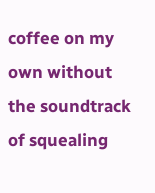coffee on my own without the soundtrack of squealing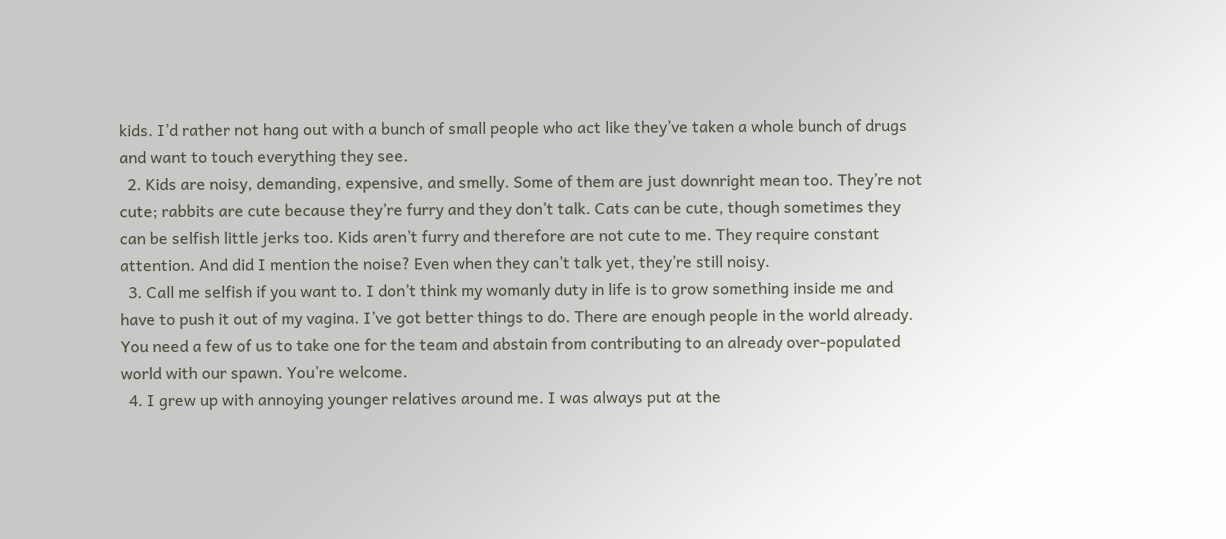kids. I’d rather not hang out with a bunch of small people who act like they’ve taken a whole bunch of drugs and want to touch everything they see.
  2. Kids are noisy, demanding, expensive, and smelly. Some of them are just downright mean too. They’re not cute; rabbits are cute because they’re furry and they don’t talk. Cats can be cute, though sometimes they can be selfish little jerks too. Kids aren’t furry and therefore are not cute to me. They require constant attention. And did I mention the noise? Even when they can’t talk yet, they’re still noisy.
  3. Call me selfish if you want to. I don’t think my womanly duty in life is to grow something inside me and have to push it out of my vagina. I’ve got better things to do. There are enough people in the world already. You need a few of us to take one for the team and abstain from contributing to an already over-populated world with our spawn. You’re welcome.
  4. I grew up with annoying younger relatives around me. I was always put at the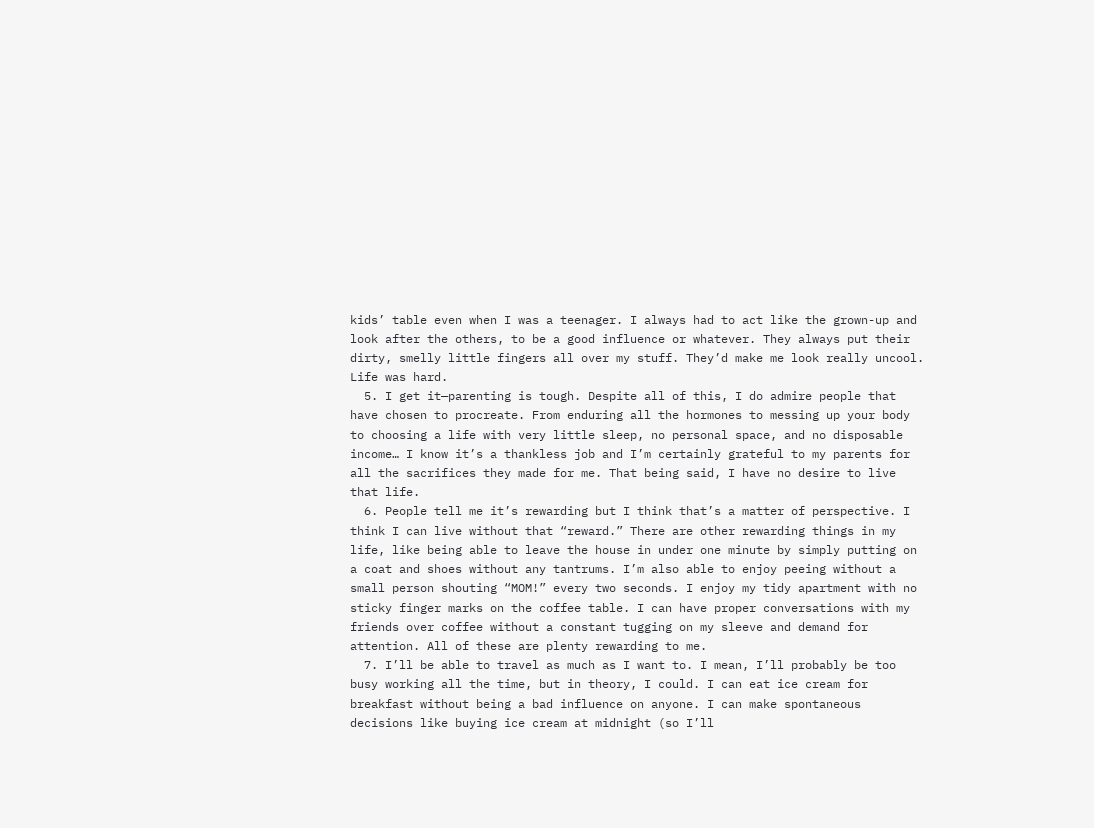kids’ table even when I was a teenager. I always had to act like the grown-up and look after the others, to be a good influence or whatever. They always put their dirty, smelly little fingers all over my stuff. They’d make me look really uncool. Life was hard.
  5. I get it—parenting is tough. Despite all of this, I do admire people that have chosen to procreate. From enduring all the hormones to messing up your body to choosing a life with very little sleep, no personal space, and no disposable income… I know it’s a thankless job and I’m certainly grateful to my parents for all the sacrifices they made for me. That being said, I have no desire to live that life.
  6. People tell me it’s rewarding but I think that’s a matter of perspective. I think I can live without that “reward.” There are other rewarding things in my life, like being able to leave the house in under one minute by simply putting on a coat and shoes without any tantrums. I’m also able to enjoy peeing without a small person shouting “MOM!” every two seconds. I enjoy my tidy apartment with no sticky finger marks on the coffee table. I can have proper conversations with my friends over coffee without a constant tugging on my sleeve and demand for attention. All of these are plenty rewarding to me.
  7. I’ll be able to travel as much as I want to. I mean, I’ll probably be too busy working all the time, but in theory, I could. I can eat ice cream for breakfast without being a bad influence on anyone. I can make spontaneous decisions like buying ice cream at midnight (so I’ll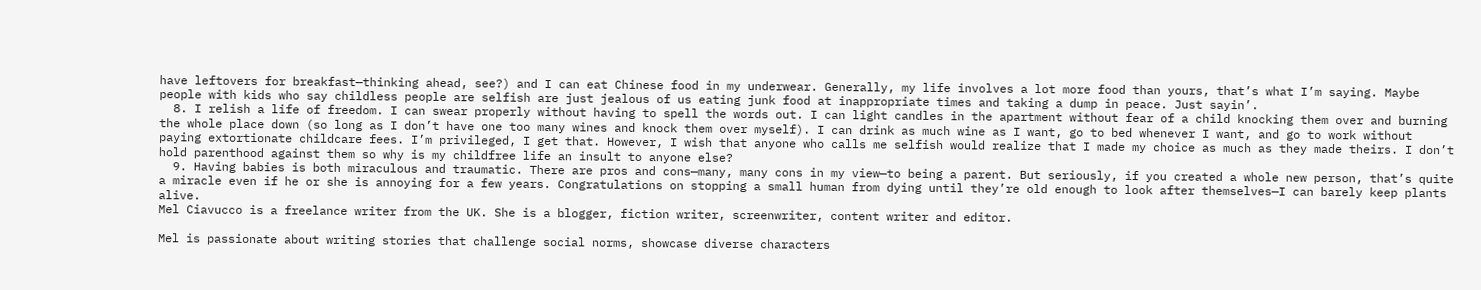have leftovers for breakfast—thinking ahead, see?) and I can eat Chinese food in my underwear. Generally, my life involves a lot more food than yours, that’s what I’m saying. Maybe people with kids who say childless people are selfish are just jealous of us eating junk food at inappropriate times and taking a dump in peace. Just sayin’.
  8. I relish a life of freedom. I can swear properly without having to spell the words out. I can light candles in the apartment without fear of a child knocking them over and burning the whole place down (so long as I don’t have one too many wines and knock them over myself). I can drink as much wine as I want, go to bed whenever I want, and go to work without paying extortionate childcare fees. I’m privileged, I get that. However, I wish that anyone who calls me selfish would realize that I made my choice as much as they made theirs. I don’t hold parenthood against them so why is my childfree life an insult to anyone else?
  9. Having babies is both miraculous and traumatic. There are pros and cons—many, many cons in my view—to being a parent. But seriously, if you created a whole new person, that’s quite a miracle even if he or she is annoying for a few years. Congratulations on stopping a small human from dying until they’re old enough to look after themselves—I can barely keep plants alive.
Mel Ciavucco is a freelance writer from the UK. She is a blogger, fiction writer, screenwriter, content writer and editor.

Mel is passionate about writing stories that challenge social norms, showcase diverse characters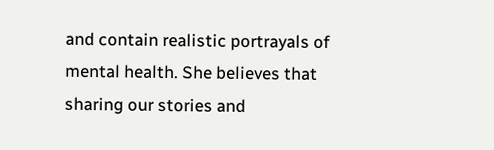and contain realistic portrayals of mental health. She believes that sharing our stories and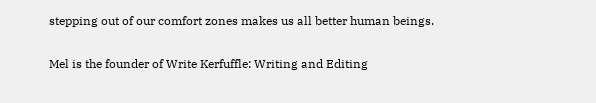stepping out of our comfort zones makes us all better human beings.

Mel is the founder of Write Kerfuffle: Writing and Editing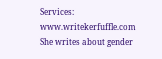Services: www.writekerfuffle.com
She writes about gender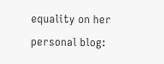equality on her personal blog: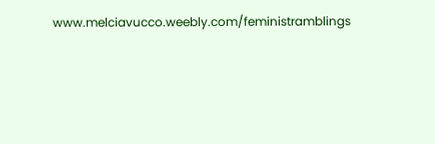www.melciavucco.weebly.com/feministramblings